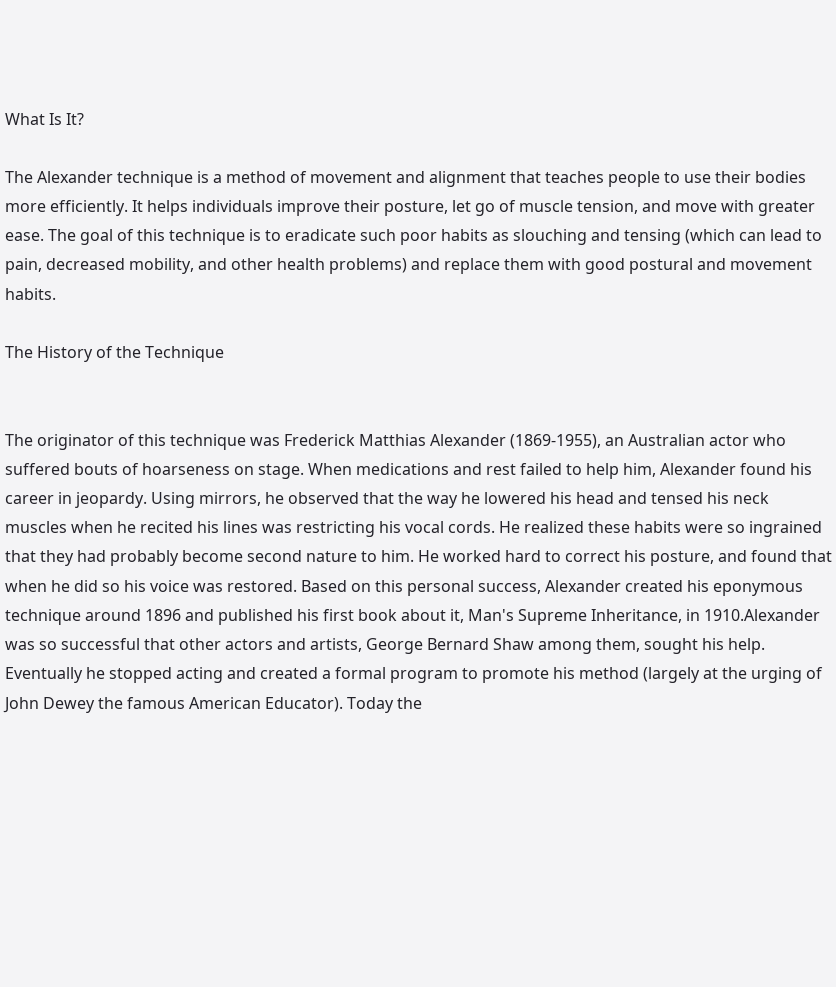What Is It?

The Alexander technique is a method of movement and alignment that teaches people to use their bodies more efficiently. It helps individuals improve their posture, let go of muscle tension, and move with greater ease. The goal of this technique is to eradicate such poor habits as slouching and tensing (which can lead to pain, decreased mobility, and other health problems) and replace them with good postural and movement habits.

The History of the Technique


The originator of this technique was Frederick Matthias Alexander (1869-1955), an Australian actor who suffered bouts of hoarseness on stage. When medications and rest failed to help him, Alexander found his career in jeopardy. Using mirrors, he observed that the way he lowered his head and tensed his neck muscles when he recited his lines was restricting his vocal cords. He realized these habits were so ingrained that they had probably become second nature to him. He worked hard to correct his posture, and found that when he did so his voice was restored. Based on this personal success, Alexander created his eponymous technique around 1896 and published his first book about it, Man's Supreme Inheritance, in 1910.Alexander was so successful that other actors and artists, George Bernard Shaw among them, sought his help. Eventually he stopped acting and created a formal program to promote his method (largely at the urging of John Dewey the famous American Educator). Today the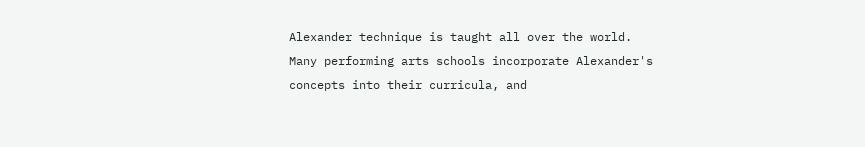Alexander technique is taught all over the world. Many performing arts schools incorporate Alexander's concepts into their curricula, and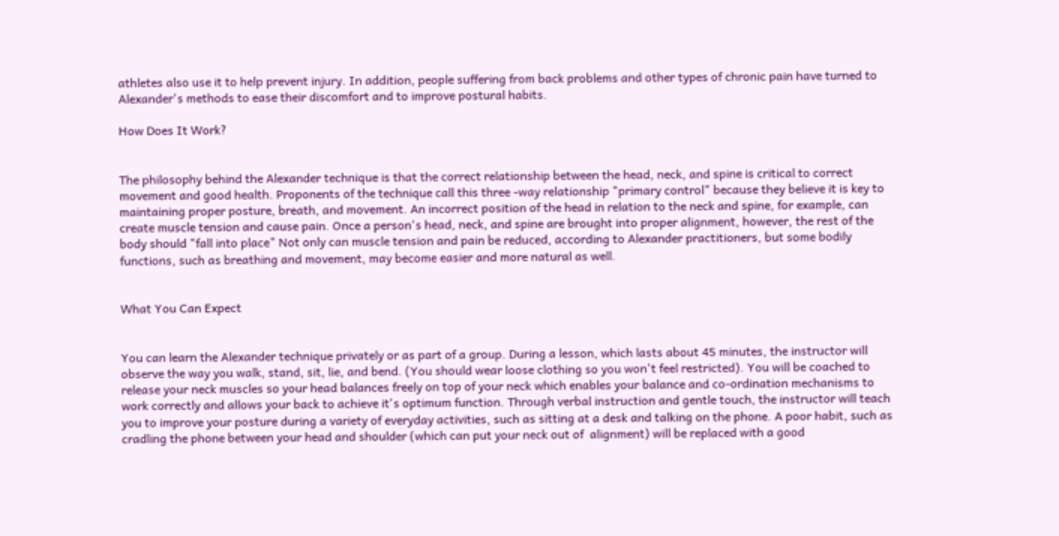athletes also use it to help prevent injury. In addition, people suffering from back problems and other types of chronic pain have turned to Alexander's methods to ease their discomfort and to improve postural habits.

How Does It Work?


The philosophy behind the Alexander technique is that the correct relationship between the head, neck, and spine is critical to correct movement and good health. Proponents of the technique call this three -way relationship "primary control" because they believe it is key to maintaining proper posture, breath, and movement. An incorrect position of the head in relation to the neck and spine, for example, can create muscle tension and cause pain. Once a person's head, neck, and spine are brought into proper alignment, however, the rest of the body should "fall into place" Not only can muscle tension and pain be reduced, according to Alexander practitioners, but some bodily functions, such as breathing and movement, may become easier and more natural as well.


What You Can Expect


You can learn the Alexander technique privately or as part of a group. During a lesson, which lasts about 45 minutes, the instructor will observe the way you walk, stand, sit, lie, and bend. (You should wear loose clothing so you won't feel restricted). You will be coached to release your neck muscles so your head balances freely on top of your neck which enables your balance and co-ordination mechanisms to work correctly and allows your back to achieve it's optimum function. Through verbal instruction and gentle touch, the instructor will teach you to improve your posture during a variety of everyday activities, such as sitting at a desk and talking on the phone. A poor habit, such as cradling the phone between your head and shoulder (which can put your neck out of  alignment) will be replaced with a good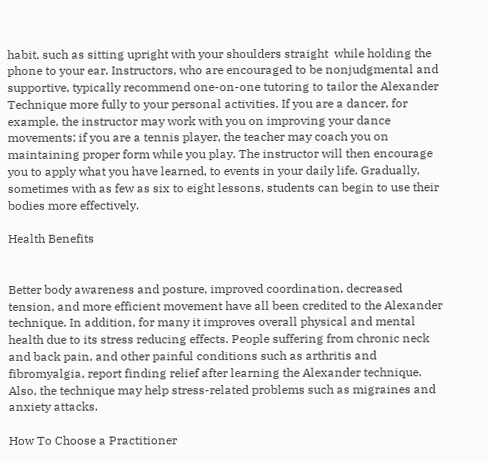habit, such as sitting upright with your shoulders straight  while holding the phone to your ear. Instructors, who are encouraged to be nonjudgmental and supportive, typically recommend one-on-one tutoring to tailor the Alexander Technique more fully to your personal activities. If you are a dancer, for example, the instructor may work with you on improving your dance movements; if you are a tennis player, the teacher may coach you on maintaining proper form while you play. The instructor will then encourage you to apply what you have learned, to events in your daily life. Gradually, sometimes with as few as six to eight lessons, students can begin to use their bodies more effectively.

Health Benefits


Better body awareness and posture, improved coordination, decreased tension, and more efficient movement have all been credited to the Alexander  technique. In addition, for many it improves overall physical and mental health due to its stress reducing effects. People suffering from chronic neck and back pain, and other painful conditions such as arthritis and fibromyalgia, report finding relief after learning the Alexander technique. Also, the technique may help stress-related problems such as migraines and anxiety attacks.

How To Choose a Practitioner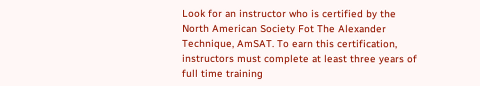Look for an instructor who is certified by the North American Society Fot The Alexander Technique, AmSAT. To earn this certification, instructors must complete at least three years of full time training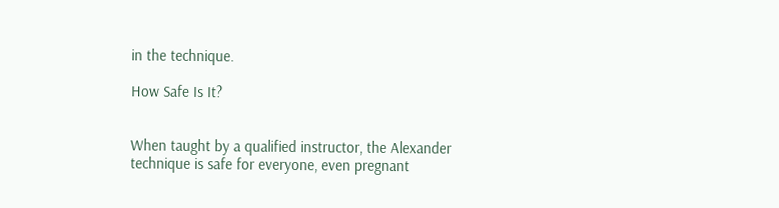in the technique.

How Safe Is It?


When taught by a qualified instructor, the Alexander technique is safe for everyone, even pregnant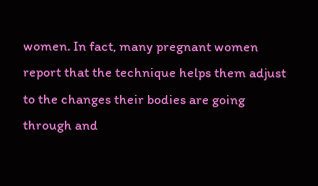women. In fact, many pregnant women report that the technique helps them adjust to the changes their bodies are going through and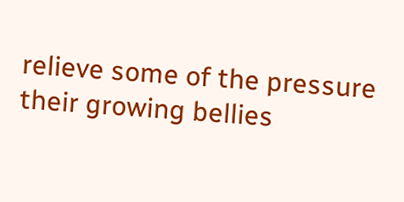relieve some of the pressure their growing bellies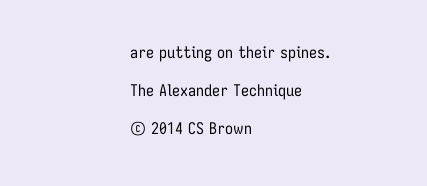are putting on their spines.

The Alexander Technique

© 2014 CS Brown